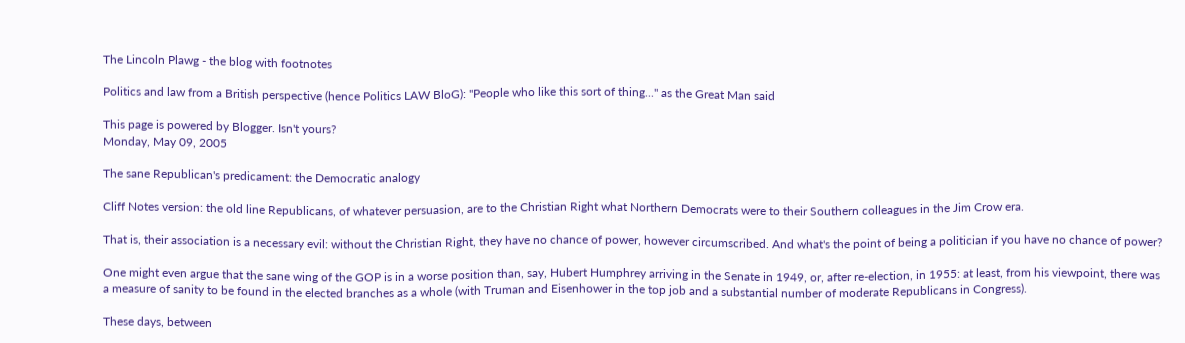The Lincoln Plawg - the blog with footnotes

Politics and law from a British perspective (hence Politics LAW BloG): ''People who like this sort of thing...'' as the Great Man said

This page is powered by Blogger. Isn't yours?
Monday, May 09, 2005

The sane Republican's predicament: the Democratic analogy

Cliff Notes version: the old line Republicans, of whatever persuasion, are to the Christian Right what Northern Democrats were to their Southern colleagues in the Jim Crow era.

That is, their association is a necessary evil: without the Christian Right, they have no chance of power, however circumscribed. And what's the point of being a politician if you have no chance of power?

One might even argue that the sane wing of the GOP is in a worse position than, say, Hubert Humphrey arriving in the Senate in 1949, or, after re-election, in 1955: at least, from his viewpoint, there was a measure of sanity to be found in the elected branches as a whole (with Truman and Eisenhower in the top job and a substantial number of moderate Republicans in Congress).

These days, between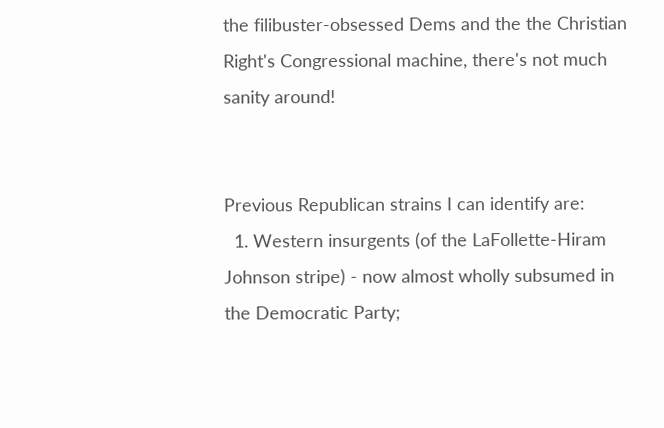the filibuster-obsessed Dems and the the Christian Right's Congressional machine, there's not much sanity around!


Previous Republican strains I can identify are:
  1. Western insurgents (of the LaFollette-Hiram Johnson stripe) - now almost wholly subsumed in the Democratic Party;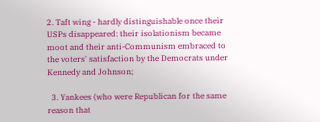2. Taft wing - hardly distinguishable once their USPs disappeared: their isolationism became moot and their anti-Communism embraced to the voters' satisfaction by the Democrats under Kennedy and Johnson;

  3. Yankees (who were Republican for the same reason that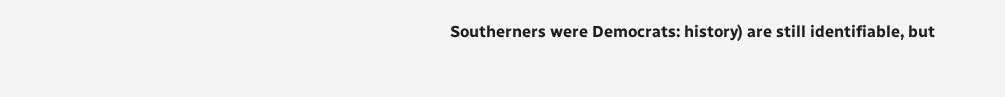Southerners were Democrats: history) are still identifiable, but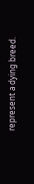represent a dying breed.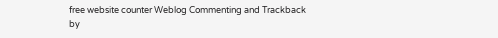free website counter Weblog Commenting and Trackback by